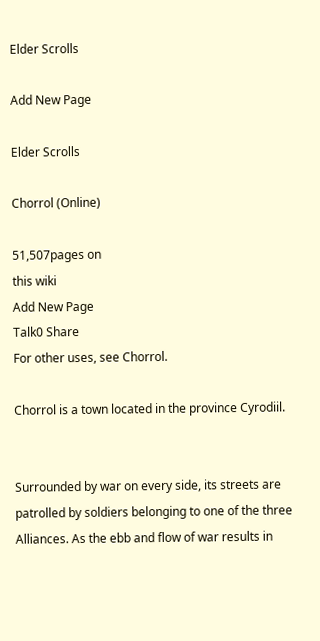Elder Scrolls

Add New Page

Elder Scrolls

Chorrol (Online)

51,507pages on
this wiki
Add New Page
Talk0 Share
For other uses, see Chorrol.

Chorrol is a town located in the province Cyrodiil.


Surrounded by war on every side, its streets are patrolled by soldiers belonging to one of the three Alliances. As the ebb and flow of war results in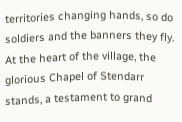territories changing hands, so do soldiers and the banners they fly. At the heart of the village, the glorious Chapel of Stendarr stands, a testament to grand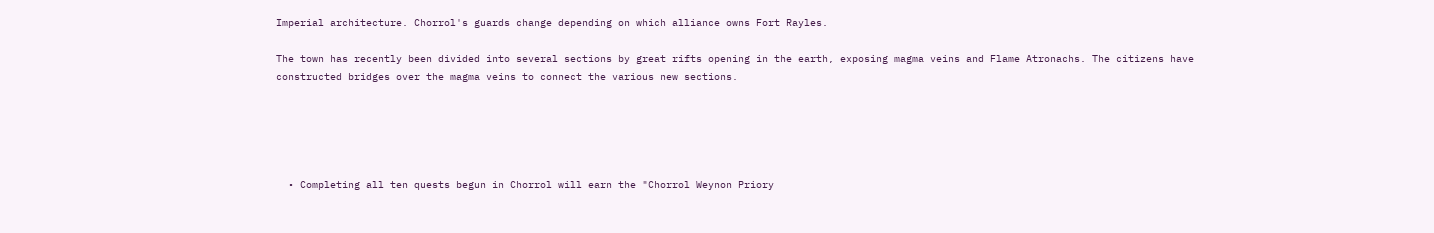Imperial architecture. Chorrol's guards change depending on which alliance owns Fort Rayles.

The town has recently been divided into several sections by great rifts opening in the earth, exposing magma veins and Flame Atronachs. The citizens have constructed bridges over the magma veins to connect the various new sections.





  • Completing all ten quests begun in Chorrol will earn the "Chorrol Weynon Priory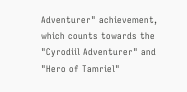Adventurer" achievement, which counts towards the "Cyrodiil Adventurer" and "Hero of Tamriel"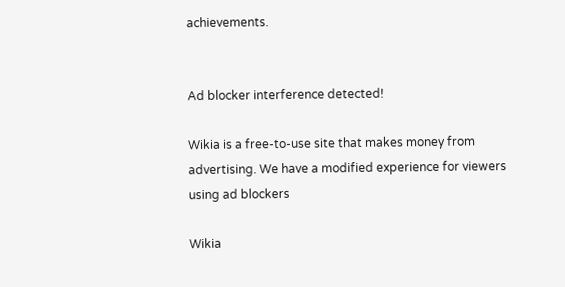achievements.


Ad blocker interference detected!

Wikia is a free-to-use site that makes money from advertising. We have a modified experience for viewers using ad blockers

Wikia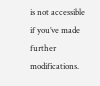is not accessible if you’ve made further modifications.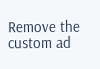Remove the custom ad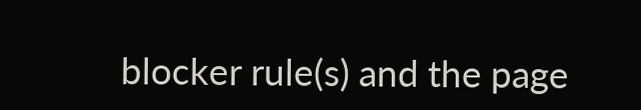blocker rule(s) and the page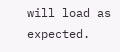will load as expected.